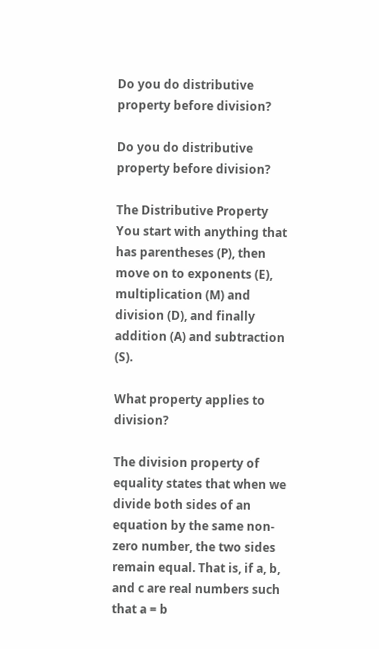Do you do distributive property before division?

Do you do distributive property before division?

The Distributive Property You start with anything that has parentheses (P), then move on to exponents (E), multiplication (M) and division (D), and finally addition (A) and subtraction (S).

What property applies to division?

The division property of equality states that when we divide both sides of an equation by the same non-zero number, the two sides remain equal. That is, if a, b, and c are real numbers such that a = b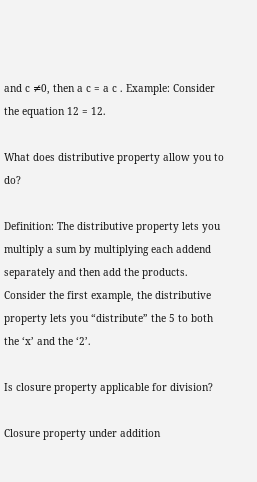and c ≠0, then a c = a c . Example: Consider the equation 12 = 12.

What does distributive property allow you to do?

Definition: The distributive property lets you multiply a sum by multiplying each addend separately and then add the products. Consider the first example, the distributive property lets you “distribute” the 5 to both the ‘x’ and the ‘2’.

Is closure property applicable for division?

Closure property under addition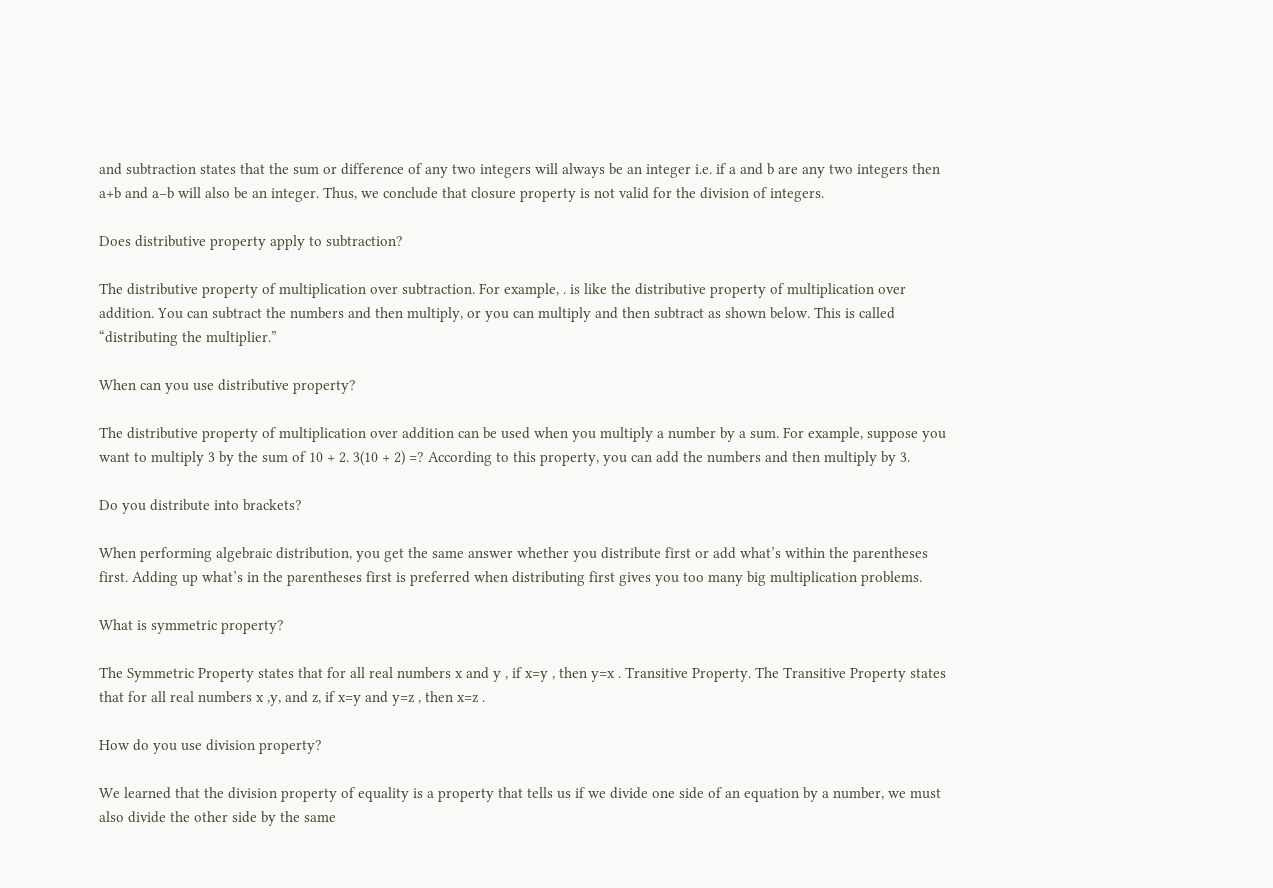and subtraction states that the sum or difference of any two integers will always be an integer i.e. if a and b are any two integers then a+b and a−b will also be an integer. Thus, we conclude that closure property is not valid for the division of integers.

Does distributive property apply to subtraction?

The distributive property of multiplication over subtraction. For example, . is like the distributive property of multiplication over addition. You can subtract the numbers and then multiply, or you can multiply and then subtract as shown below. This is called “distributing the multiplier.”

When can you use distributive property?

The distributive property of multiplication over addition can be used when you multiply a number by a sum. For example, suppose you want to multiply 3 by the sum of 10 + 2. 3(10 + 2) =? According to this property, you can add the numbers and then multiply by 3.

Do you distribute into brackets?

When performing algebraic distribution, you get the same answer whether you distribute first or add what’s within the parentheses first. Adding up what’s in the parentheses first is preferred when distributing first gives you too many big multiplication problems.

What is symmetric property?

The Symmetric Property states that for all real numbers x and y , if x=y , then y=x . Transitive Property. The Transitive Property states that for all real numbers x ,y, and z, if x=y and y=z , then x=z .

How do you use division property?

We learned that the division property of equality is a property that tells us if we divide one side of an equation by a number, we must also divide the other side by the same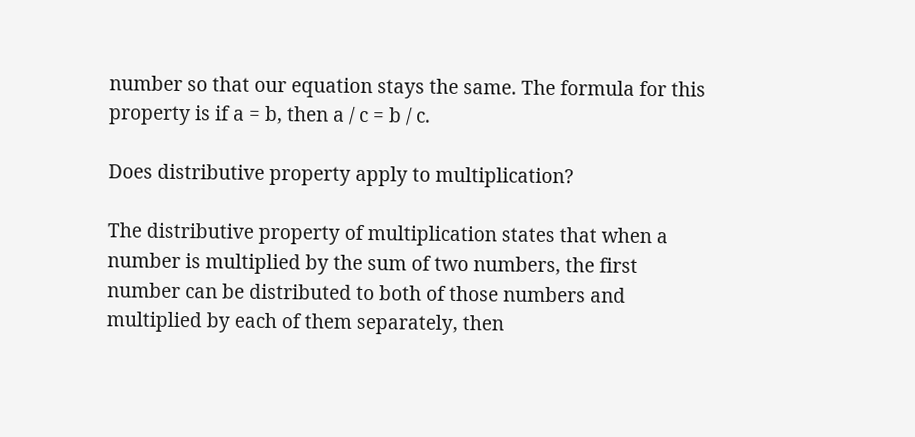number so that our equation stays the same. The formula for this property is if a = b, then a / c = b / c.

Does distributive property apply to multiplication?

The distributive property of multiplication states that when a number is multiplied by the sum of two numbers, the first number can be distributed to both of those numbers and multiplied by each of them separately, then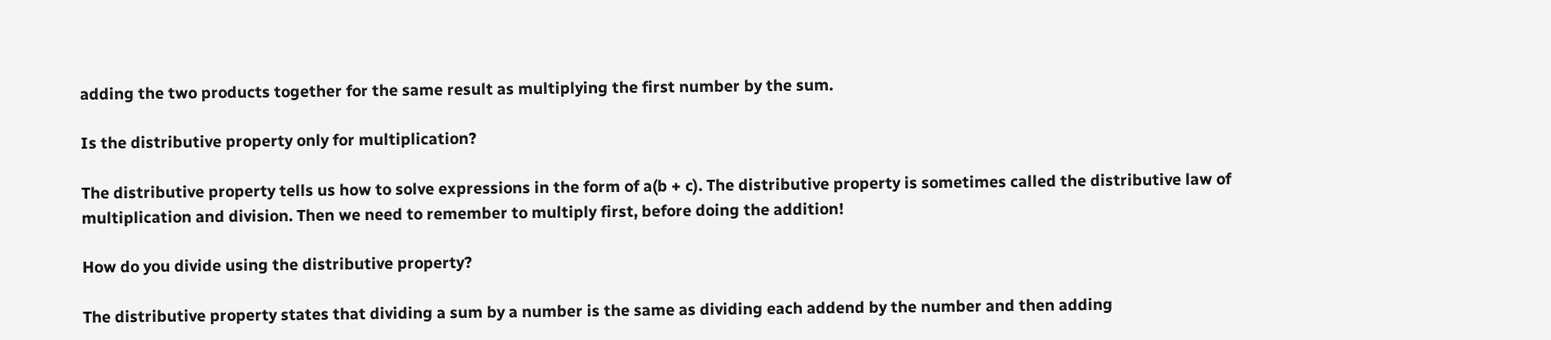adding the two products together for the same result as multiplying the first number by the sum.

Is the distributive property only for multiplication?

The distributive property tells us how to solve expressions in the form of a(b + c). The distributive property is sometimes called the distributive law of multiplication and division. Then we need to remember to multiply first, before doing the addition!

How do you divide using the distributive property?

The distributive property states that dividing a sum by a number is the same as dividing each addend by the number and then adding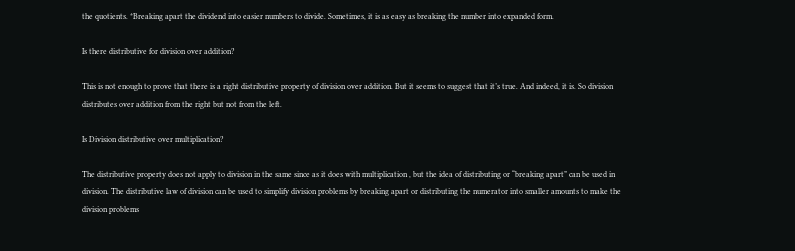the quotients. *Breaking apart the dividend into easier numbers to divide. Sometimes, it is as easy as breaking the number into expanded form.

Is there distributive for division over addition?

This is not enough to prove that there is a right distributive property of division over addition. But it seems to suggest that it’s true. And indeed, it is. So division distributes over addition from the right but not from the left.

Is Division distributive over multiplication?

The distributive property does not apply to division in the same since as it does with multiplication , but the idea of distributing or “breaking apart” can be used in division. The distributive law of division can be used to simplify division problems by breaking apart or distributing the numerator into smaller amounts to make the division problems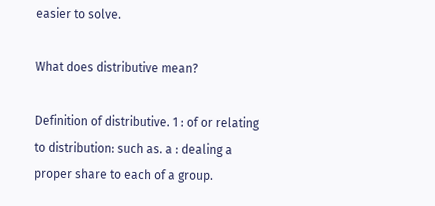easier to solve.

What does distributive mean?

Definition of distributive. 1 : of or relating to distribution: such as. a : dealing a proper share to each of a group.